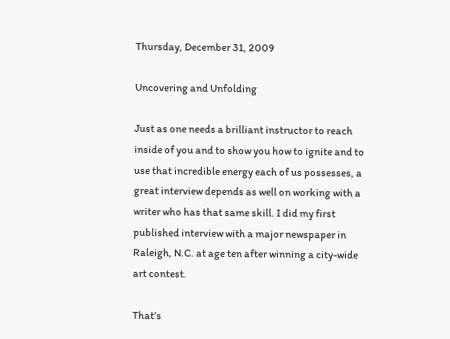Thursday, December 31, 2009

Uncovering and Unfolding

Just as one needs a brilliant instructor to reach inside of you and to show you how to ignite and to use that incredible energy each of us possesses, a great interview depends as well on working with a writer who has that same skill. I did my first published interview with a major newspaper in Raleigh, N.C. at age ten after winning a city-wide art contest.

That’s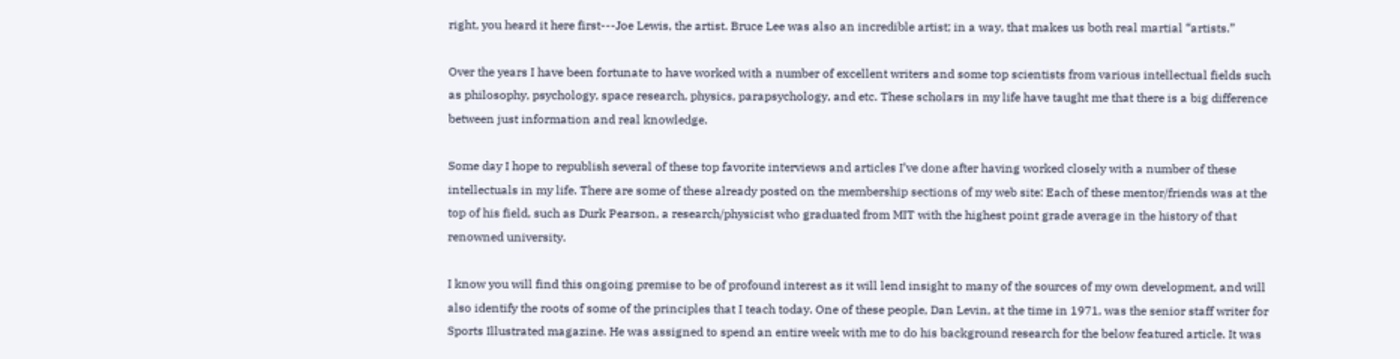right, you heard it here first---Joe Lewis, the artist. Bruce Lee was also an incredible artist; in a way, that makes us both real martial “artists.”

Over the years I have been fortunate to have worked with a number of excellent writers and some top scientists from various intellectual fields such as philosophy, psychology, space research, physics, parapsychology, and etc. These scholars in my life have taught me that there is a big difference between just information and real knowledge.

Some day I hope to republish several of these top favorite interviews and articles I’ve done after having worked closely with a number of these intellectuals in my life. There are some of these already posted on the membership sections of my web site: Each of these mentor/friends was at the top of his field, such as Durk Pearson, a research/physicist who graduated from MIT with the highest point grade average in the history of that renowned university.

I know you will find this ongoing premise to be of profound interest as it will lend insight to many of the sources of my own development, and will also identify the roots of some of the principles that I teach today. One of these people, Dan Levin, at the time in 1971, was the senior staff writer for Sports Illustrated magazine. He was assigned to spend an entire week with me to do his background research for the below featured article. It was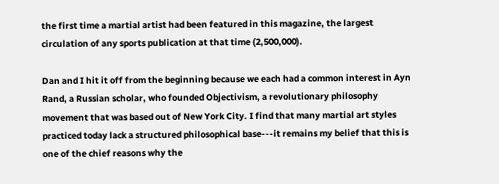the first time a martial artist had been featured in this magazine, the largest circulation of any sports publication at that time (2,500,000).

Dan and I hit it off from the beginning because we each had a common interest in Ayn Rand, a Russian scholar, who founded Objectivism, a revolutionary philosophy movement that was based out of New York City. I find that many martial art styles practiced today lack a structured philosophical base---it remains my belief that this is one of the chief reasons why the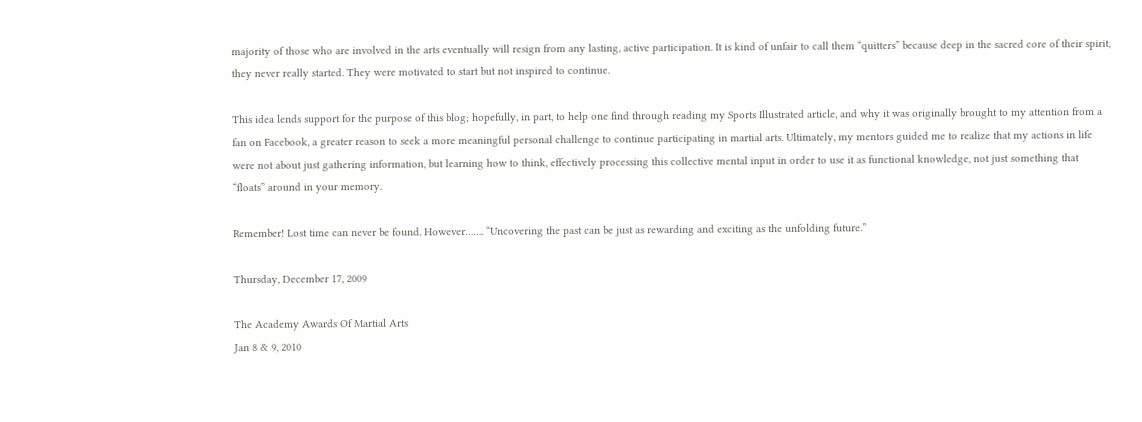majority of those who are involved in the arts eventually will resign from any lasting, active participation. It is kind of unfair to call them “quitters” because deep in the sacred core of their spirit, they never really started. They were motivated to start but not inspired to continue.

This idea lends support for the purpose of this blog; hopefully, in part, to help one find through reading my Sports Illustrated article, and why it was originally brought to my attention from a fan on Facebook, a greater reason to seek a more meaningful personal challenge to continue participating in martial arts. Ultimately, my mentors guided me to realize that my actions in life were not about just gathering information, but learning how to think, effectively processing this collective mental input in order to use it as functional knowledge, not just something that “floats” around in your memory.

Remember! Lost time can never be found. However……. “Uncovering the past can be just as rewarding and exciting as the unfolding future.”

Thursday, December 17, 2009

The Academy Awards Of Martial Arts
Jan 8 & 9, 2010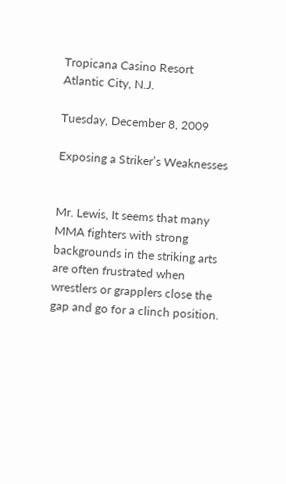Tropicana Casino Resort
Atlantic City, N.J.

Tuesday, December 8, 2009

Exposing a Striker’s Weaknesses


Mr. Lewis, It seems that many MMA fighters with strong backgrounds in the striking arts are often frustrated when wrestlers or grapplers close the gap and go for a clinch position.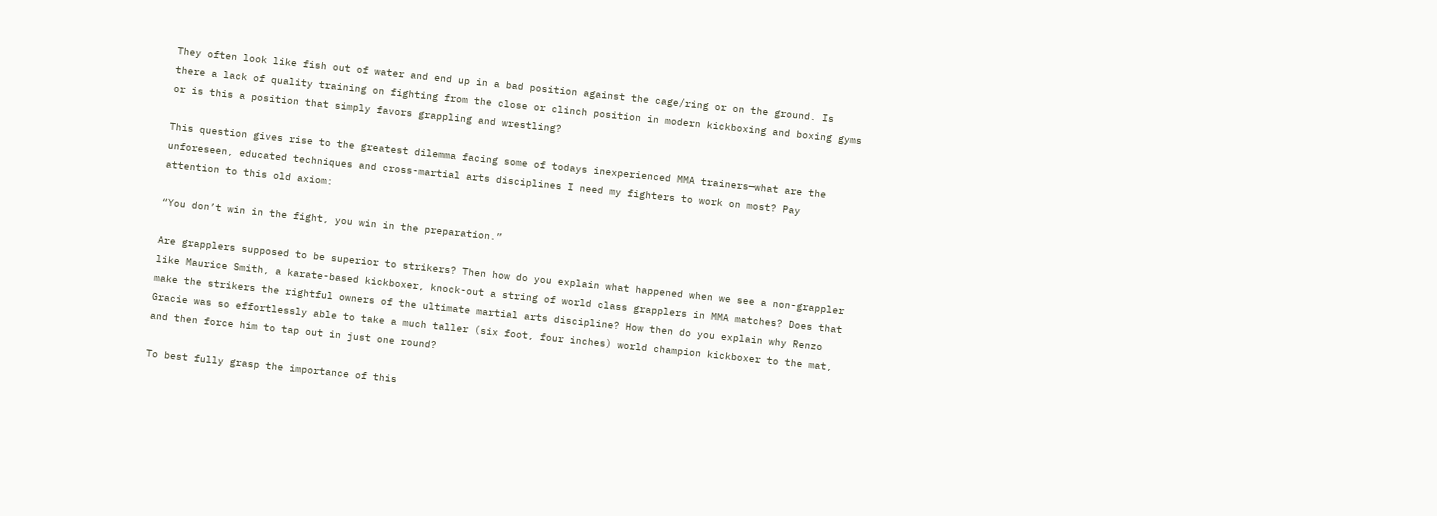They often look like fish out of water and end up in a bad position against the cage/ring or on the ground. Is there a lack of quality training on fighting from the close or clinch position in modern kickboxing and boxing gyms or is this a position that simply favors grappling and wrestling?

This question gives rise to the greatest dilemma facing some of todays inexperienced MMA trainers—what are the unforeseen, educated techniques and cross-martial arts disciplines I need my fighters to work on most? Pay attention to this old axiom:

“You don’t win in the fight, you win in the preparation.”

Are grapplers supposed to be superior to strikers? Then how do you explain what happened when we see a non-grappler like Maurice Smith, a karate-based kickboxer, knock-out a string of world class grapplers in MMA matches? Does that make the strikers the rightful owners of the ultimate martial arts discipline? How then do you explain why Renzo Gracie was so effortlessly able to take a much taller (six foot, four inches) world champion kickboxer to the mat, and then force him to tap out in just one round?

To best fully grasp the importance of this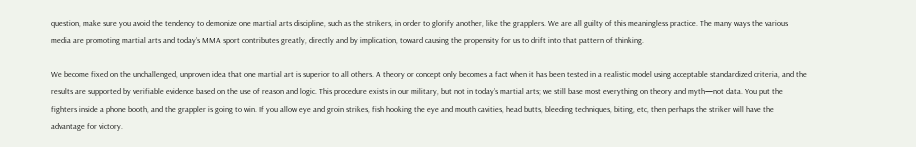question, make sure you avoid the tendency to demonize one martial arts discipline, such as the strikers, in order to glorify another, like the grapplers. We are all guilty of this meaningless practice. The many ways the various media are promoting martial arts and today’s MMA sport contributes greatly, directly and by implication, toward causing the propensity for us to drift into that pattern of thinking.

We become fixed on the unchallenged, unproven idea that one martial art is superior to all others. A theory or concept only becomes a fact when it has been tested in a realistic model using acceptable standardized criteria, and the results are supported by verifiable evidence based on the use of reason and logic. This procedure exists in our military, but not in today’s martial arts; we still base most everything on theory and myth—not data. You put the fighters inside a phone booth, and the grappler is going to win. If you allow eye and groin strikes, fish hooking the eye and mouth cavities, head butts, bleeding techniques, biting, etc, then perhaps the striker will have the advantage for victory.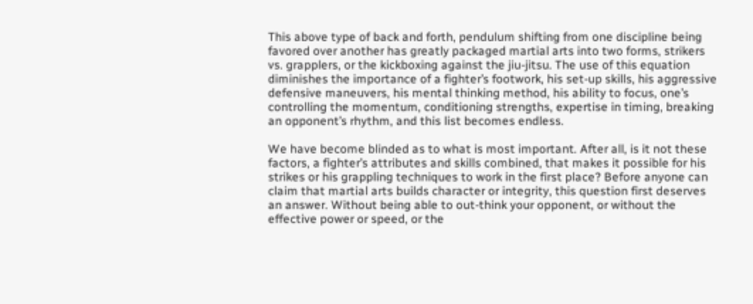This above type of back and forth, pendulum shifting from one discipline being favored over another has greatly packaged martial arts into two forms, strikers vs. grapplers, or the kickboxing against the jiu-jitsu. The use of this equation diminishes the importance of a fighter’s footwork, his set-up skills, his aggressive defensive maneuvers, his mental thinking method, his ability to focus, one’s controlling the momentum, conditioning strengths, expertise in timing, breaking an opponent’s rhythm, and this list becomes endless.

We have become blinded as to what is most important. After all, is it not these factors, a fighter’s attributes and skills combined, that makes it possible for his strikes or his grappling techniques to work in the first place? Before anyone can claim that martial arts builds character or integrity, this question first deserves an answer. Without being able to out-think your opponent, or without the effective power or speed, or the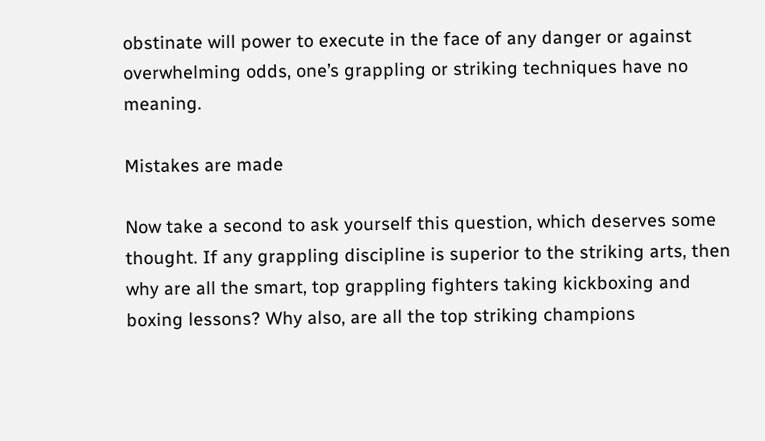obstinate will power to execute in the face of any danger or against overwhelming odds, one’s grappling or striking techniques have no meaning.

Mistakes are made

Now take a second to ask yourself this question, which deserves some thought. If any grappling discipline is superior to the striking arts, then why are all the smart, top grappling fighters taking kickboxing and boxing lessons? Why also, are all the top striking champions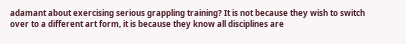adamant about exercising serious grappling training? It is not because they wish to switch over to a different art form, it is because they know all disciplines are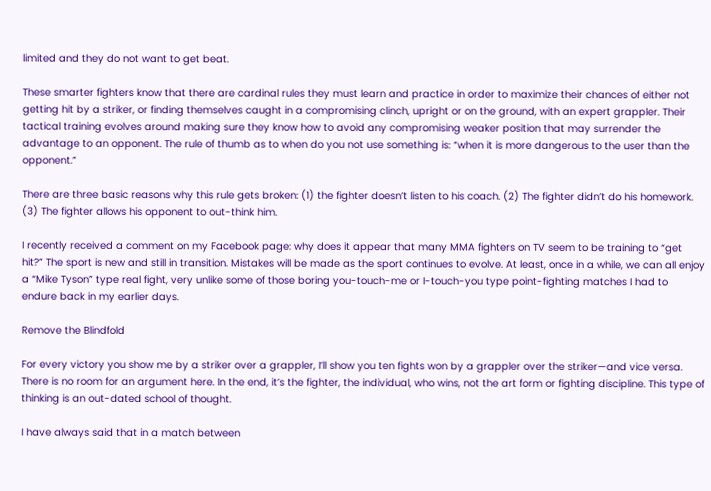limited and they do not want to get beat.

These smarter fighters know that there are cardinal rules they must learn and practice in order to maximize their chances of either not getting hit by a striker, or finding themselves caught in a compromising clinch, upright or on the ground, with an expert grappler. Their tactical training evolves around making sure they know how to avoid any compromising weaker position that may surrender the advantage to an opponent. The rule of thumb as to when do you not use something is: “when it is more dangerous to the user than the opponent.”

There are three basic reasons why this rule gets broken: (1) the fighter doesn’t listen to his coach. (2) The fighter didn’t do his homework. (3) The fighter allows his opponent to out-think him.

I recently received a comment on my Facebook page: why does it appear that many MMA fighters on TV seem to be training to “get hit?” The sport is new and still in transition. Mistakes will be made as the sport continues to evolve. At least, once in a while, we can all enjoy a “Mike Tyson” type real fight, very unlike some of those boring you-touch-me or I-touch-you type point-fighting matches I had to endure back in my earlier days.

Remove the Blindfold

For every victory you show me by a striker over a grappler, I’ll show you ten fights won by a grappler over the striker—and vice versa. There is no room for an argument here. In the end, it’s the fighter, the individual, who wins, not the art form or fighting discipline. This type of thinking is an out-dated school of thought.

I have always said that in a match between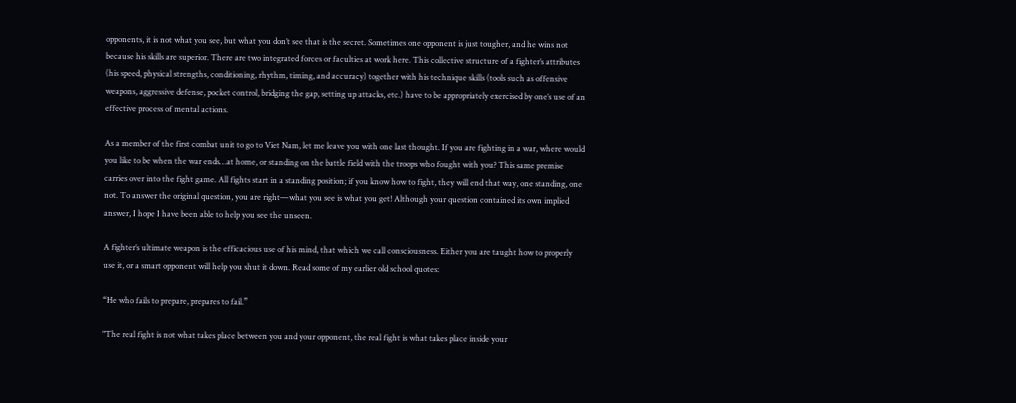opponents, it is not what you see, but what you don’t see that is the secret. Sometimes one opponent is just tougher, and he wins not because his skills are superior. There are two integrated forces or faculties at work here. This collective structure of a fighter’s attributes (his speed, physical strengths, conditioning, rhythm, timing, and accuracy) together with his technique skills (tools such as offensive weapons, aggressive defense, pocket control, bridging the gap, setting up attacks, etc.) have to be appropriately exercised by one’s use of an effective process of mental actions.

As a member of the first combat unit to go to Viet Nam, let me leave you with one last thought. If you are fighting in a war, where would you like to be when the war ends…at home, or standing on the battle field with the troops who fought with you? This same premise carries over into the fight game. All fights start in a standing position; if you know how to fight, they will end that way, one standing, one not. To answer the original question, you are right—what you see is what you get! Although your question contained its own implied answer, I hope I have been able to help you see the unseen.

A fighter’s ultimate weapon is the efficacious use of his mind, that which we call consciousness. Either you are taught how to properly use it, or a smart opponent will help you shut it down. Read some of my earlier old school quotes:

“He who fails to prepare, prepares to fail.”

"The real fight is not what takes place between you and your opponent, the real fight is what takes place inside your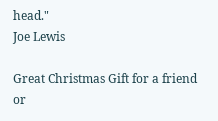head."
Joe Lewis

Great Christmas Gift for a friend or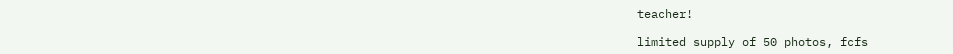teacher!

limited supply of 50 photos, fcfs